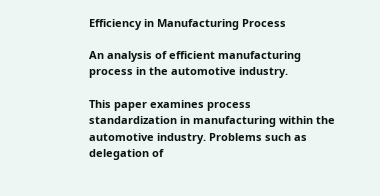Efficiency in Manufacturing Process

An analysis of efficient manufacturing process in the automotive industry.

This paper examines process standardization in manufacturing within the automotive industry. Problems such as delegation of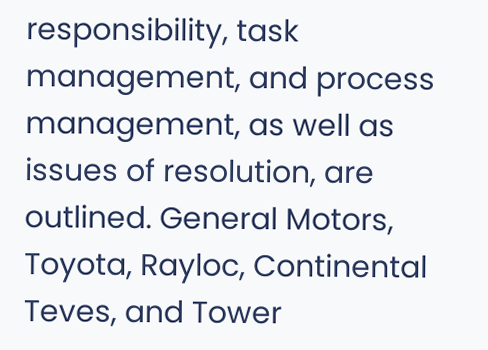responsibility, task management, and process management, as well as issues of resolution, are outlined. General Motors, Toyota, Rayloc, Continental Teves, and Tower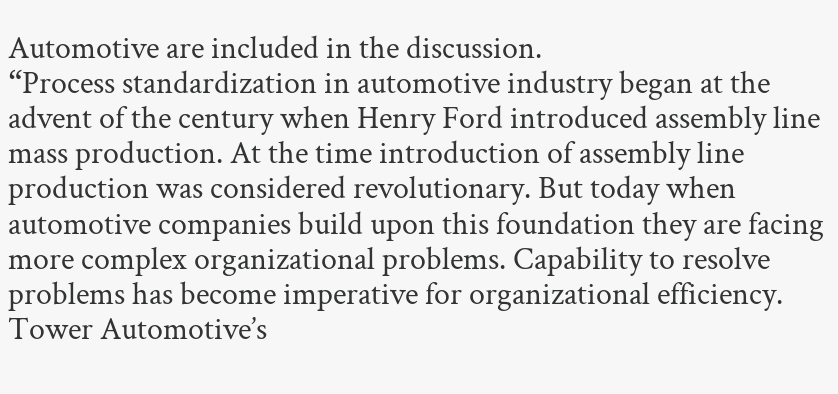Automotive are included in the discussion.
“Process standardization in automotive industry began at the advent of the century when Henry Ford introduced assembly line mass production. At the time introduction of assembly line production was considered revolutionary. But today when automotive companies build upon this foundation they are facing more complex organizational problems. Capability to resolve problems has become imperative for organizational efficiency. Tower Automotive’s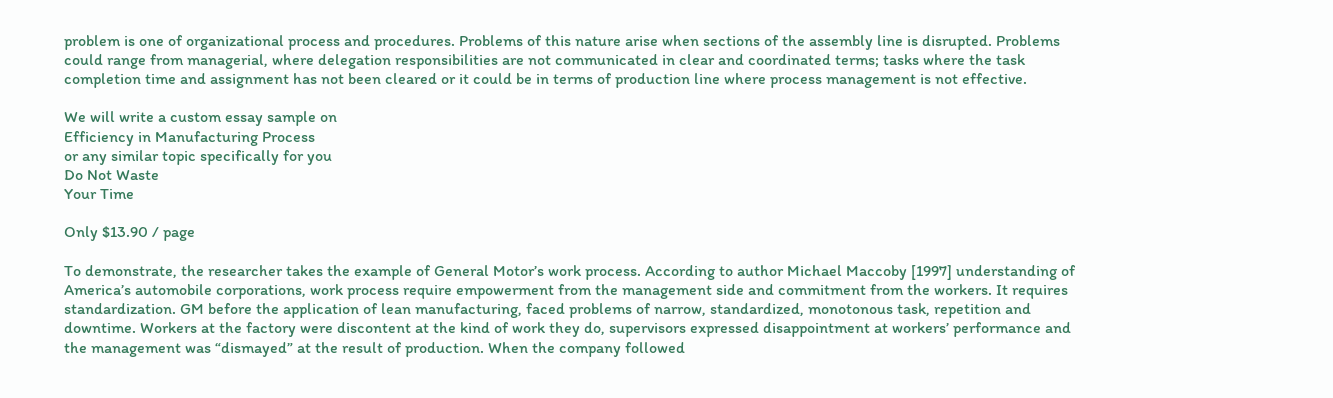problem is one of organizational process and procedures. Problems of this nature arise when sections of the assembly line is disrupted. Problems could range from managerial, where delegation responsibilities are not communicated in clear and coordinated terms; tasks where the task completion time and assignment has not been cleared or it could be in terms of production line where process management is not effective.

We will write a custom essay sample on
Efficiency in Manufacturing Process
or any similar topic specifically for you
Do Not Waste
Your Time

Only $13.90 / page

To demonstrate, the researcher takes the example of General Motor’s work process. According to author Michael Maccoby [1997] understanding of America’s automobile corporations, work process require empowerment from the management side and commitment from the workers. It requires standardization. GM before the application of lean manufacturing, faced problems of narrow, standardized, monotonous task, repetition and downtime. Workers at the factory were discontent at the kind of work they do, supervisors expressed disappointment at workers’ performance and the management was “dismayed” at the result of production. When the company followed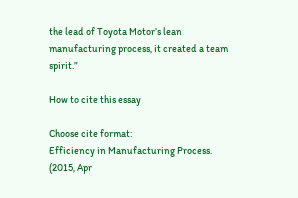the lead of Toyota Motor’s lean manufacturing process, it created a team spirit.”

How to cite this essay

Choose cite format:
Efficiency in Manufacturing Process. (2015, Apr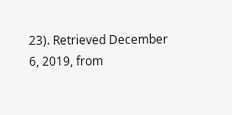23). Retrieved December 6, 2019, from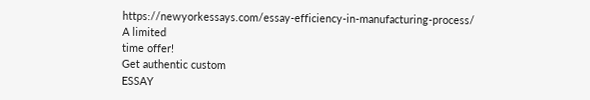https://newyorkessays.com/essay-efficiency-in-manufacturing-process/
A limited
time offer!
Get authentic custom
ESSAY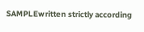SAMPLEwritten strictly according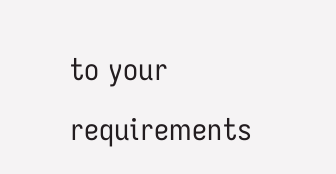to your requirements